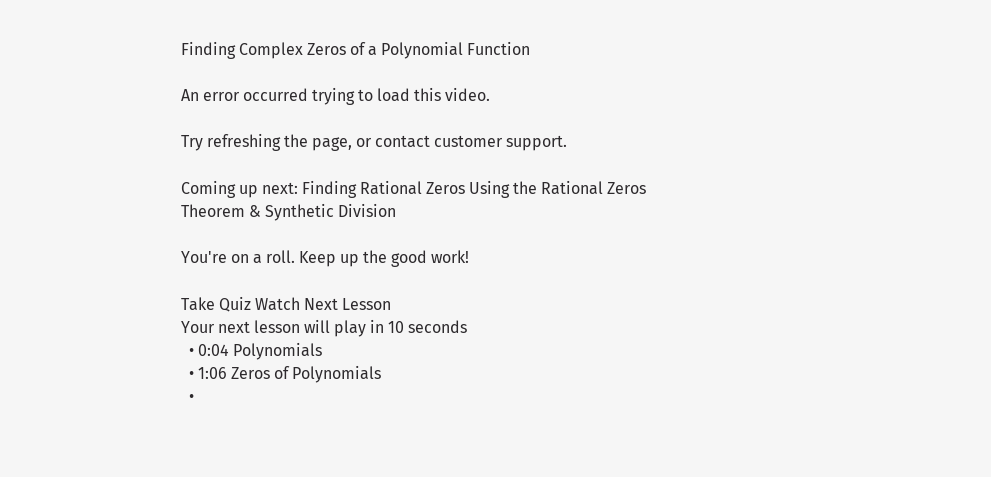Finding Complex Zeros of a Polynomial Function

An error occurred trying to load this video.

Try refreshing the page, or contact customer support.

Coming up next: Finding Rational Zeros Using the Rational Zeros Theorem & Synthetic Division

You're on a roll. Keep up the good work!

Take Quiz Watch Next Lesson
Your next lesson will play in 10 seconds
  • 0:04 Polynomials
  • 1:06 Zeros of Polynomials
  •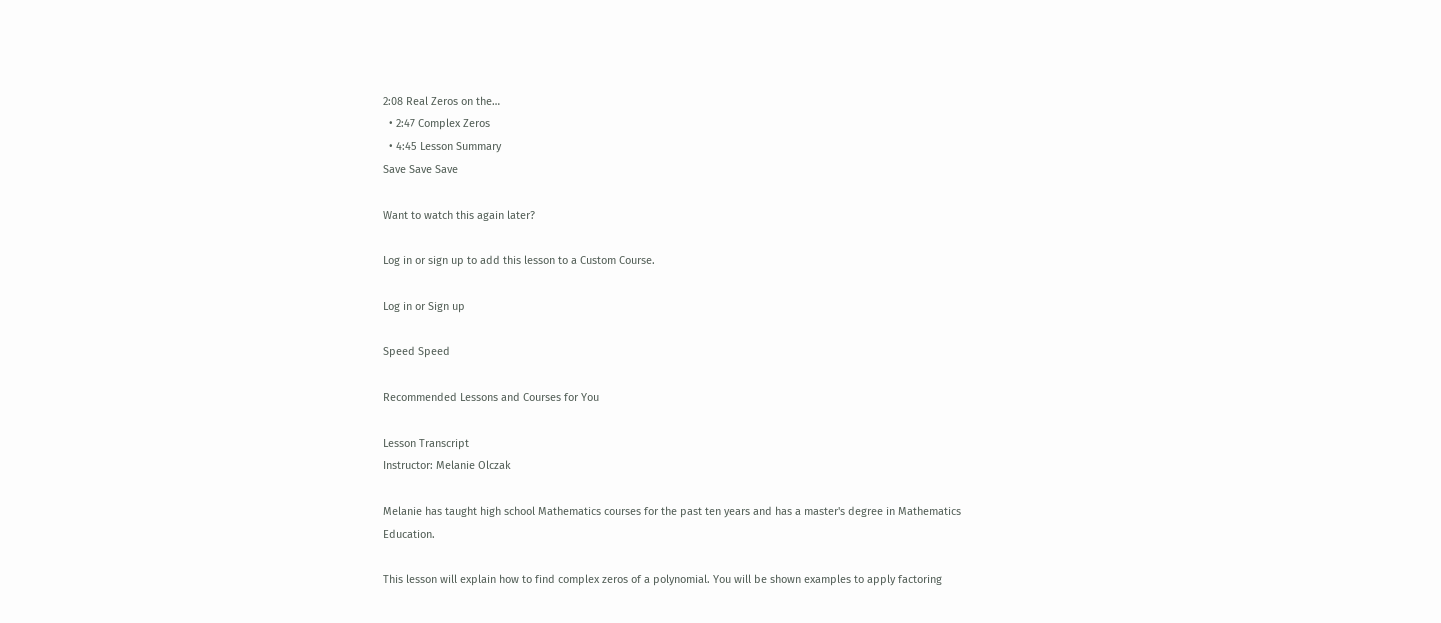2:08 Real Zeros on the…
  • 2:47 Complex Zeros
  • 4:45 Lesson Summary
Save Save Save

Want to watch this again later?

Log in or sign up to add this lesson to a Custom Course.

Log in or Sign up

Speed Speed

Recommended Lessons and Courses for You

Lesson Transcript
Instructor: Melanie Olczak

Melanie has taught high school Mathematics courses for the past ten years and has a master's degree in Mathematics Education.

This lesson will explain how to find complex zeros of a polynomial. You will be shown examples to apply factoring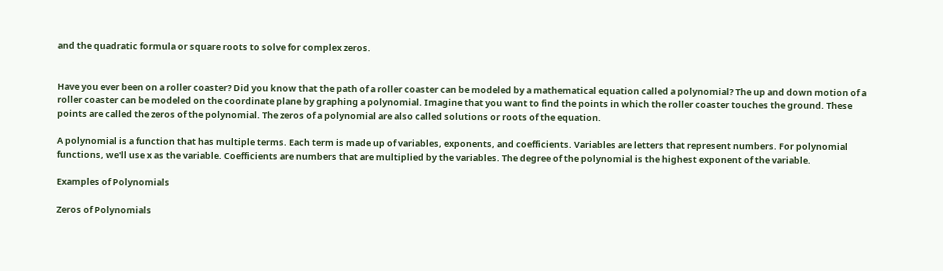and the quadratic formula or square roots to solve for complex zeros.


Have you ever been on a roller coaster? Did you know that the path of a roller coaster can be modeled by a mathematical equation called a polynomial? The up and down motion of a roller coaster can be modeled on the coordinate plane by graphing a polynomial. Imagine that you want to find the points in which the roller coaster touches the ground. These points are called the zeros of the polynomial. The zeros of a polynomial are also called solutions or roots of the equation.

A polynomial is a function that has multiple terms. Each term is made up of variables, exponents, and coefficients. Variables are letters that represent numbers. For polynomial functions, we'll use x as the variable. Coefficients are numbers that are multiplied by the variables. The degree of the polynomial is the highest exponent of the variable.

Examples of Polynomials

Zeros of Polynomials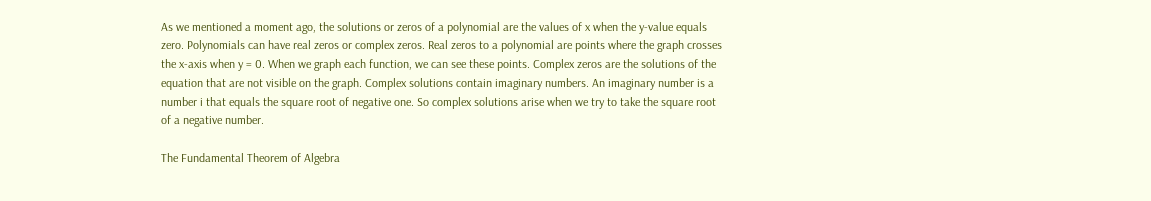As we mentioned a moment ago, the solutions or zeros of a polynomial are the values of x when the y-value equals zero. Polynomials can have real zeros or complex zeros. Real zeros to a polynomial are points where the graph crosses the x-axis when y = 0. When we graph each function, we can see these points. Complex zeros are the solutions of the equation that are not visible on the graph. Complex solutions contain imaginary numbers. An imaginary number is a number i that equals the square root of negative one. So complex solutions arise when we try to take the square root of a negative number.

The Fundamental Theorem of Algebra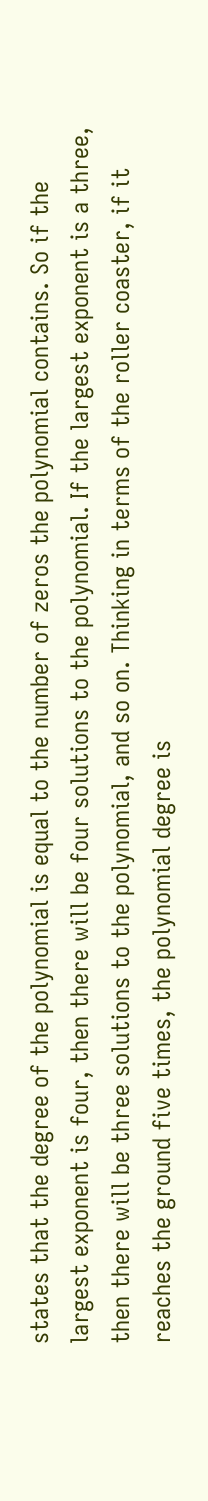states that the degree of the polynomial is equal to the number of zeros the polynomial contains. So if the largest exponent is four, then there will be four solutions to the polynomial. If the largest exponent is a three, then there will be three solutions to the polynomial, and so on. Thinking in terms of the roller coaster, if it reaches the ground five times, the polynomial degree is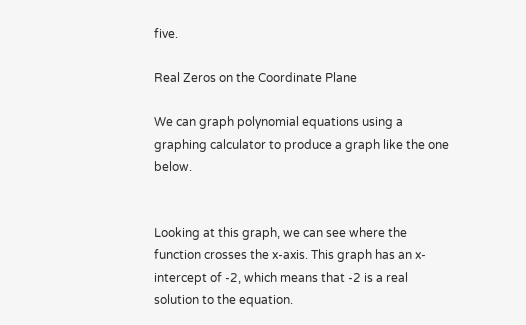five.

Real Zeros on the Coordinate Plane

We can graph polynomial equations using a graphing calculator to produce a graph like the one below.


Looking at this graph, we can see where the function crosses the x-axis. This graph has an x-intercept of -2, which means that -2 is a real solution to the equation.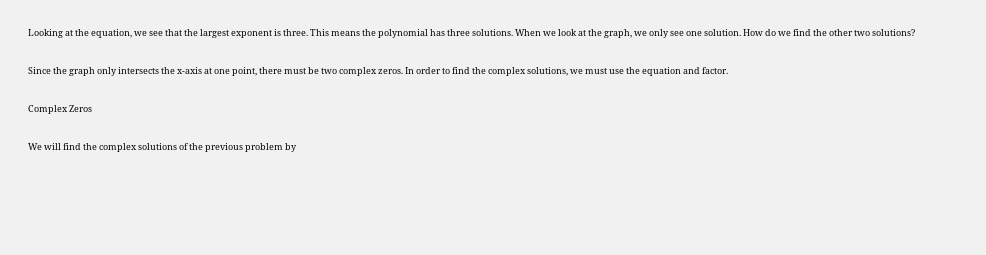Looking at the equation, we see that the largest exponent is three. This means the polynomial has three solutions. When we look at the graph, we only see one solution. How do we find the other two solutions?

Since the graph only intersects the x-axis at one point, there must be two complex zeros. In order to find the complex solutions, we must use the equation and factor.

Complex Zeros

We will find the complex solutions of the previous problem by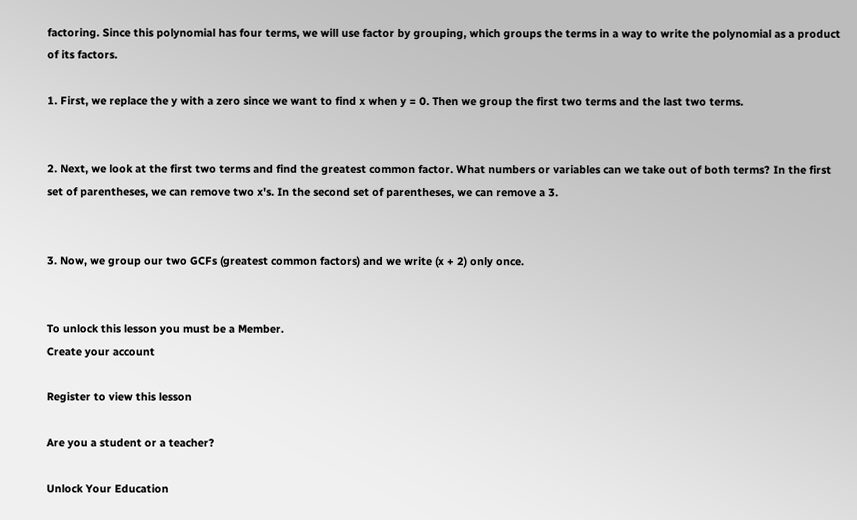factoring. Since this polynomial has four terms, we will use factor by grouping, which groups the terms in a way to write the polynomial as a product of its factors.

1. First, we replace the y with a zero since we want to find x when y = 0. Then we group the first two terms and the last two terms.


2. Next, we look at the first two terms and find the greatest common factor. What numbers or variables can we take out of both terms? In the first set of parentheses, we can remove two x's. In the second set of parentheses, we can remove a 3.


3. Now, we group our two GCFs (greatest common factors) and we write (x + 2) only once.


To unlock this lesson you must be a Member.
Create your account

Register to view this lesson

Are you a student or a teacher?

Unlock Your Education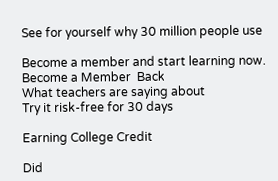See for yourself why 30 million people use

Become a member and start learning now.
Become a Member  Back
What teachers are saying about
Try it risk-free for 30 days

Earning College Credit

Did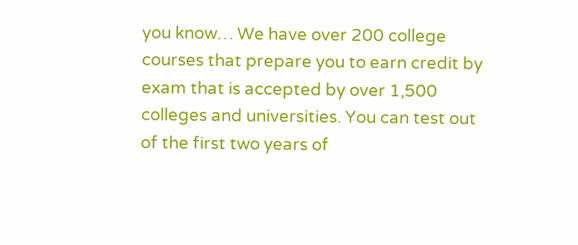you know… We have over 200 college courses that prepare you to earn credit by exam that is accepted by over 1,500 colleges and universities. You can test out of the first two years of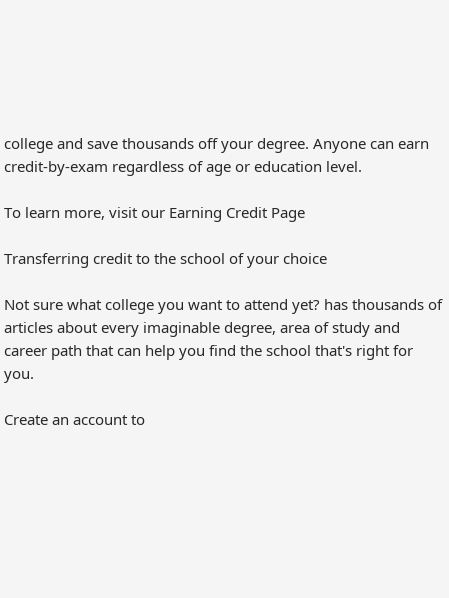college and save thousands off your degree. Anyone can earn credit-by-exam regardless of age or education level.

To learn more, visit our Earning Credit Page

Transferring credit to the school of your choice

Not sure what college you want to attend yet? has thousands of articles about every imaginable degree, area of study and career path that can help you find the school that's right for you.

Create an account to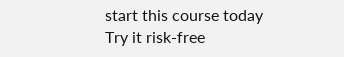start this course today
Try it risk-free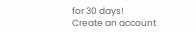for 30 days!
Create an account